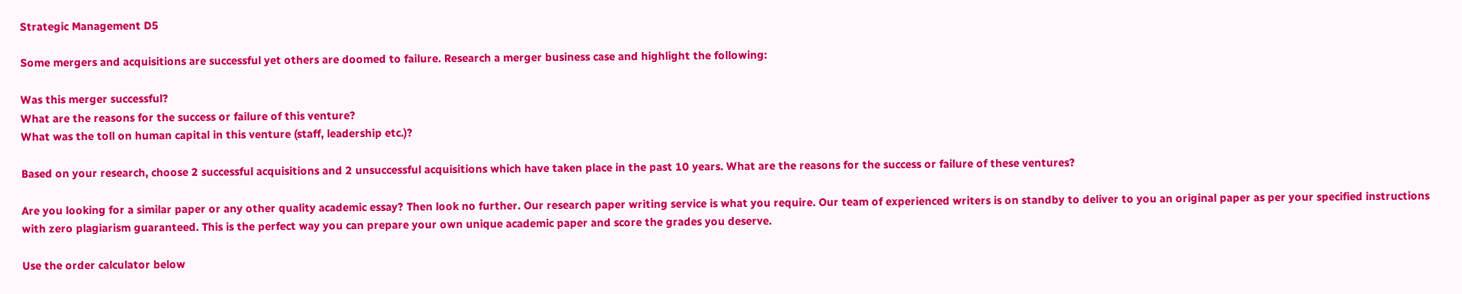Strategic Management D5

Some mergers and acquisitions are successful yet others are doomed to failure. Research a merger business case and highlight the following:

Was this merger successful?
What are the reasons for the success or failure of this venture?
What was the toll on human capital in this venture (staff, leadership etc.)?

Based on your research, choose 2 successful acquisitions and 2 unsuccessful acquisitions which have taken place in the past 10 years. What are the reasons for the success or failure of these ventures?

Are you looking for a similar paper or any other quality academic essay? Then look no further. Our research paper writing service is what you require. Our team of experienced writers is on standby to deliver to you an original paper as per your specified instructions with zero plagiarism guaranteed. This is the perfect way you can prepare your own unique academic paper and score the grades you deserve.

Use the order calculator below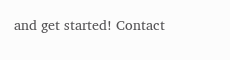and get started! Contact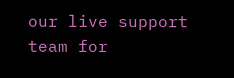our live support team for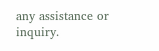any assistance or inquiry.